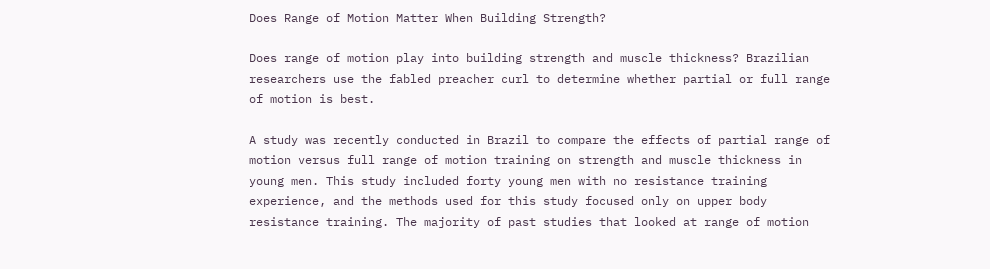Does Range of Motion Matter When Building Strength?

Does range of motion play into building strength and muscle thickness? Brazilian researchers use the fabled preacher curl to determine whether partial or full range of motion is best.

A study was recently conducted in Brazil to compare the effects of partial range of motion versus full range of motion training on strength and muscle thickness in young men. This study included forty young men with no resistance training experience, and the methods used for this study focused only on upper body resistance training. The majority of past studies that looked at range of motion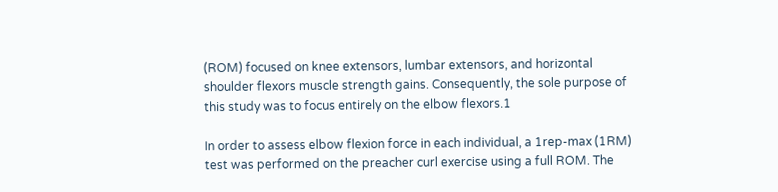(ROM) focused on knee extensors, lumbar extensors, and horizontal shoulder flexors muscle strength gains. Consequently, the sole purpose of this study was to focus entirely on the elbow flexors.1

In order to assess elbow flexion force in each individual, a 1rep-max (1RM) test was performed on the preacher curl exercise using a full ROM. The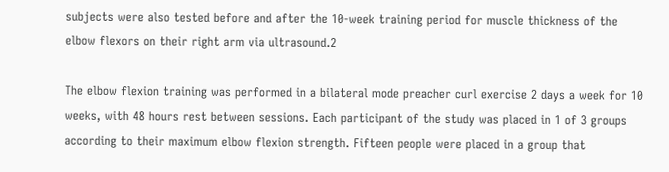subjects were also tested before and after the 10-week training period for muscle thickness of the elbow flexors on their right arm via ultrasound.2

The elbow flexion training was performed in a bilateral mode preacher curl exercise 2 days a week for 10 weeks, with 48 hours rest between sessions. Each participant of the study was placed in 1 of 3 groups according to their maximum elbow flexion strength. Fifteen people were placed in a group that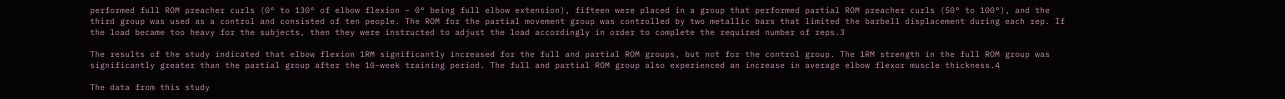performed full ROM preacher curls (0° to 130° of elbow flexion – 0° being full elbow extension), fifteen were placed in a group that performed partial ROM preacher curls (50° to 100°), and the third group was used as a control and consisted of ten people. The ROM for the partial movement group was controlled by two metallic bars that limited the barbell displacement during each rep. If the load became too heavy for the subjects, then they were instructed to adjust the load accordingly in order to complete the required number of reps.3

The results of the study indicated that elbow flexion 1RM significantly increased for the full and partial ROM groups, but not for the control group. The 1RM strength in the full ROM group was significantly greater than the partial group after the 10-week training period. The full and partial ROM group also experienced an increase in average elbow flexor muscle thickness.4

The data from this study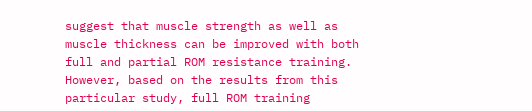suggest that muscle strength as well as muscle thickness can be improved with both full and partial ROM resistance training. However, based on the results from this particular study, full ROM training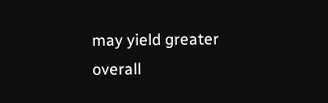may yield greater overall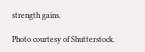strength gains.

Photo courtesy of Shutterstock.